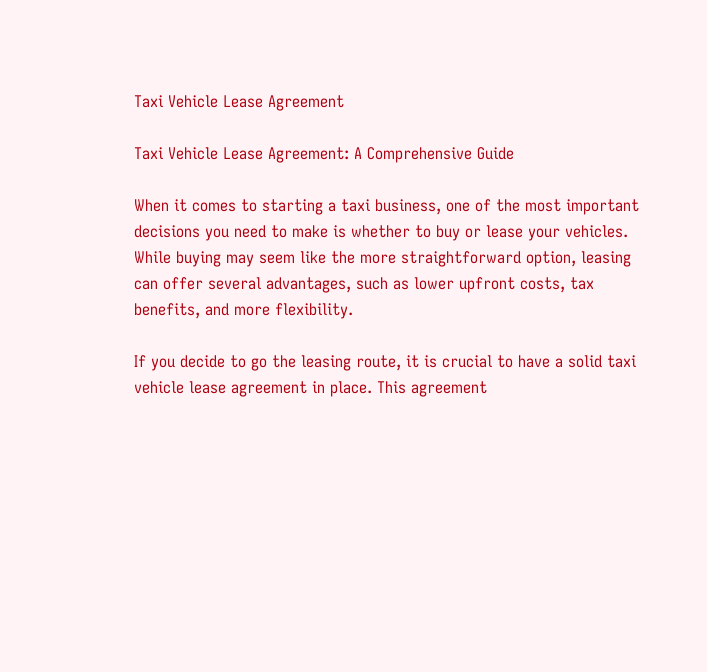Taxi Vehicle Lease Agreement

Taxi Vehicle Lease Agreement: A Comprehensive Guide

When it comes to starting a taxi business, one of the most important decisions you need to make is whether to buy or lease your vehicles. While buying may seem like the more straightforward option, leasing can offer several advantages, such as lower upfront costs, tax benefits, and more flexibility.

If you decide to go the leasing route, it is crucial to have a solid taxi vehicle lease agreement in place. This agreement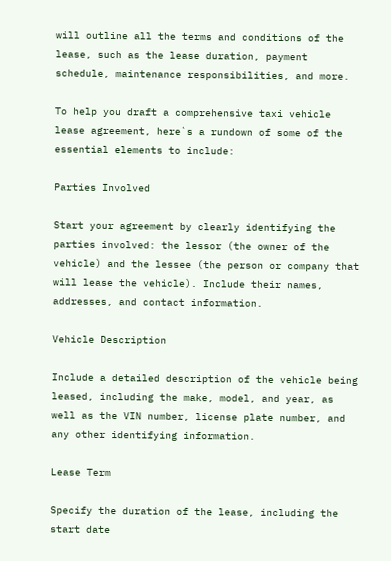will outline all the terms and conditions of the lease, such as the lease duration, payment schedule, maintenance responsibilities, and more.

To help you draft a comprehensive taxi vehicle lease agreement, here`s a rundown of some of the essential elements to include:

Parties Involved

Start your agreement by clearly identifying the parties involved: the lessor (the owner of the vehicle) and the lessee (the person or company that will lease the vehicle). Include their names, addresses, and contact information.

Vehicle Description

Include a detailed description of the vehicle being leased, including the make, model, and year, as well as the VIN number, license plate number, and any other identifying information.

Lease Term

Specify the duration of the lease, including the start date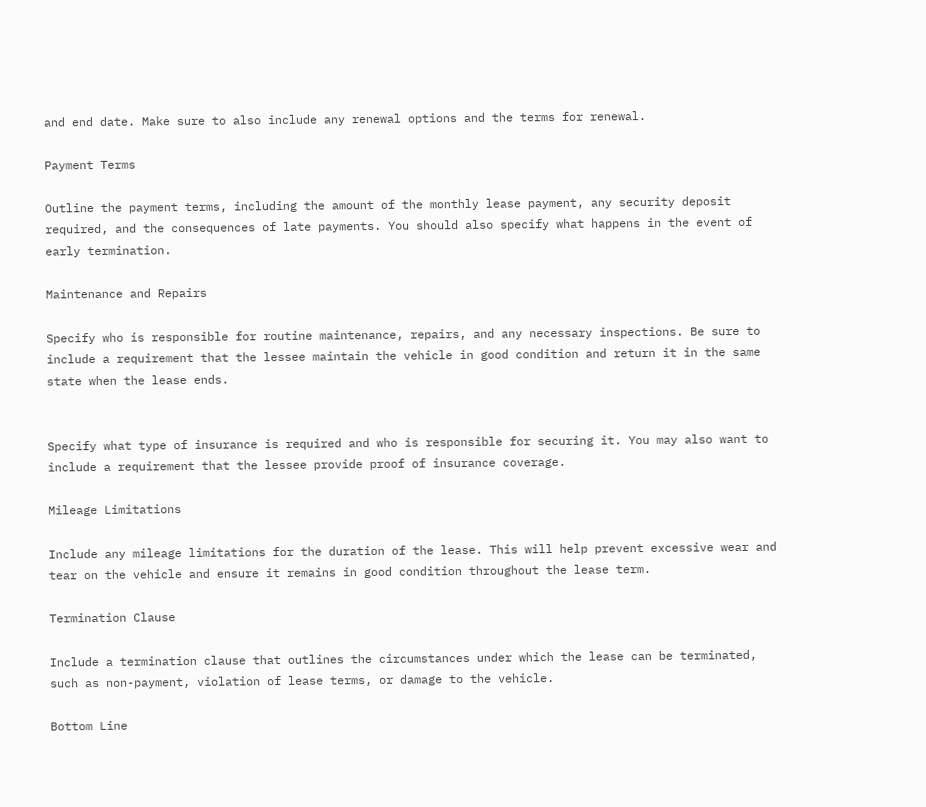and end date. Make sure to also include any renewal options and the terms for renewal.

Payment Terms

Outline the payment terms, including the amount of the monthly lease payment, any security deposit required, and the consequences of late payments. You should also specify what happens in the event of early termination.

Maintenance and Repairs

Specify who is responsible for routine maintenance, repairs, and any necessary inspections. Be sure to include a requirement that the lessee maintain the vehicle in good condition and return it in the same state when the lease ends.


Specify what type of insurance is required and who is responsible for securing it. You may also want to include a requirement that the lessee provide proof of insurance coverage.

Mileage Limitations

Include any mileage limitations for the duration of the lease. This will help prevent excessive wear and tear on the vehicle and ensure it remains in good condition throughout the lease term.

Termination Clause

Include a termination clause that outlines the circumstances under which the lease can be terminated, such as non-payment, violation of lease terms, or damage to the vehicle.

Bottom Line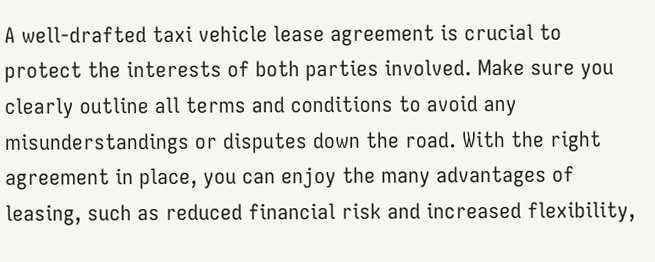A well-drafted taxi vehicle lease agreement is crucial to protect the interests of both parties involved. Make sure you clearly outline all terms and conditions to avoid any misunderstandings or disputes down the road. With the right agreement in place, you can enjoy the many advantages of leasing, such as reduced financial risk and increased flexibility,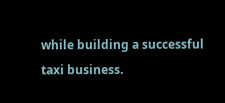while building a successful taxi business.